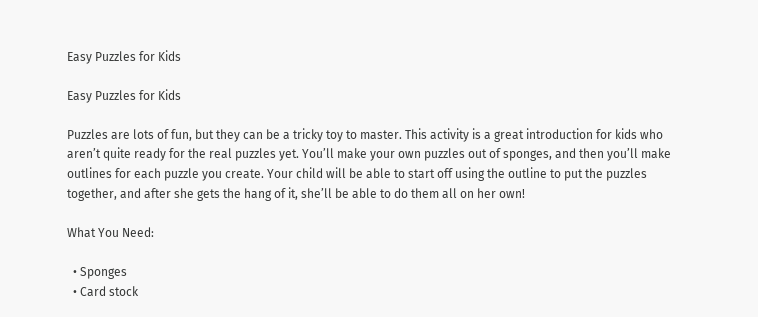Easy Puzzles for Kids

Easy Puzzles for Kids

Puzzles are lots of fun, but they can be a tricky toy to master. This activity is a great introduction for kids who aren’t quite ready for the real puzzles yet. You’ll make your own puzzles out of sponges, and then you’ll make outlines for each puzzle you create. Your child will be able to start off using the outline to put the puzzles together, and after she gets the hang of it, she’ll be able to do them all on her own!

What You Need:

  • Sponges
  • Card stock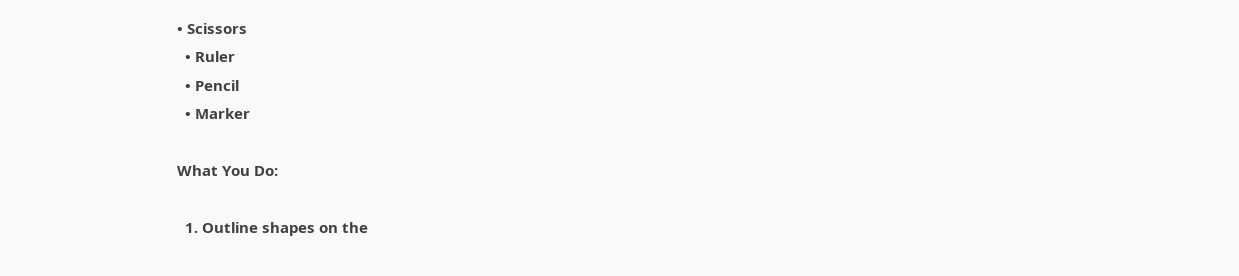• Scissors
  • Ruler
  • Pencil
  • Marker

What You Do:

  1. Outline shapes on the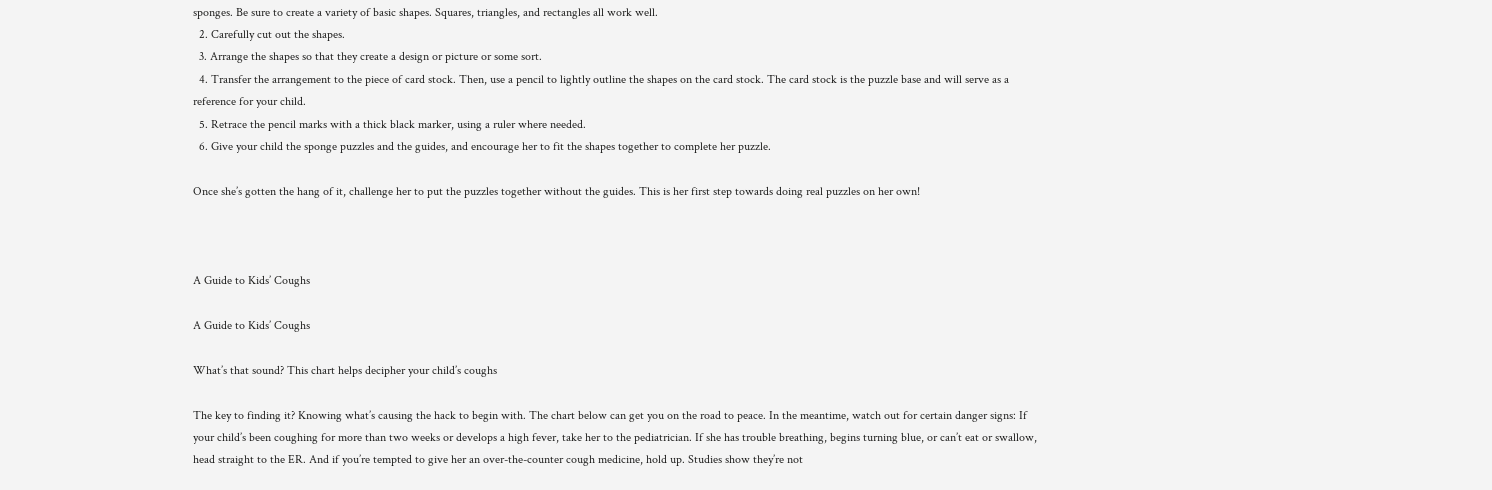sponges. Be sure to create a variety of basic shapes. Squares, triangles, and rectangles all work well.
  2. Carefully cut out the shapes.
  3. Arrange the shapes so that they create a design or picture or some sort.
  4. Transfer the arrangement to the piece of card stock. Then, use a pencil to lightly outline the shapes on the card stock. The card stock is the puzzle base and will serve as a reference for your child.
  5. Retrace the pencil marks with a thick black marker, using a ruler where needed.
  6. Give your child the sponge puzzles and the guides, and encourage her to fit the shapes together to complete her puzzle.

Once she’s gotten the hang of it, challenge her to put the puzzles together without the guides. This is her first step towards doing real puzzles on her own!



A Guide to Kids’ Coughs

A Guide to Kids’ Coughs

What’s that sound? This chart helps decipher your child’s coughs

The key to finding it? Knowing what’s causing the hack to begin with. The chart below can get you on the road to peace. In the meantime, watch out for certain danger signs: If your child’s been coughing for more than two weeks or develops a high fever, take her to the pediatrician. If she has trouble breathing, begins turning blue, or can’t eat or swallow, head straight to the ER. And if you’re tempted to give her an over-the-counter cough medicine, hold up. Studies show they’re not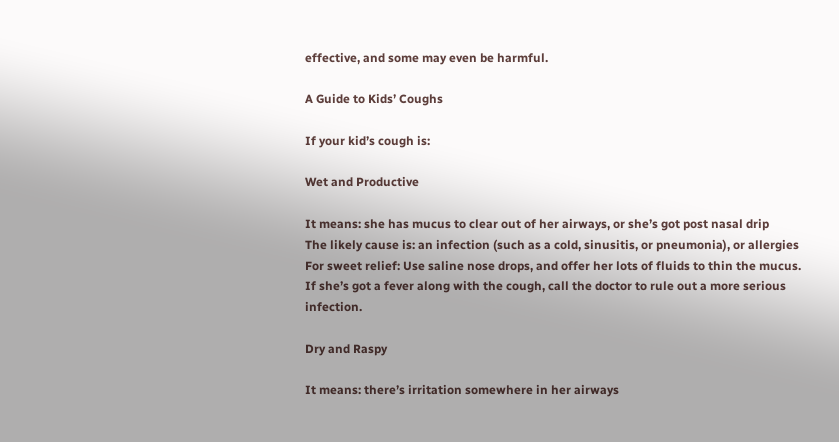effective, and some may even be harmful.

A Guide to Kids’ Coughs

If your kid’s cough is:

Wet and Productive

It means: she has mucus to clear out of her airways, or she’s got post nasal drip
The likely cause is: an infection (such as a cold, sinusitis, or pneumonia), or allergies
For sweet relief: Use saline nose drops, and offer her lots of fluids to thin the mucus. If she’s got a fever along with the cough, call the doctor to rule out a more serious infection.

Dry and Raspy

It means: there’s irritation somewhere in her airways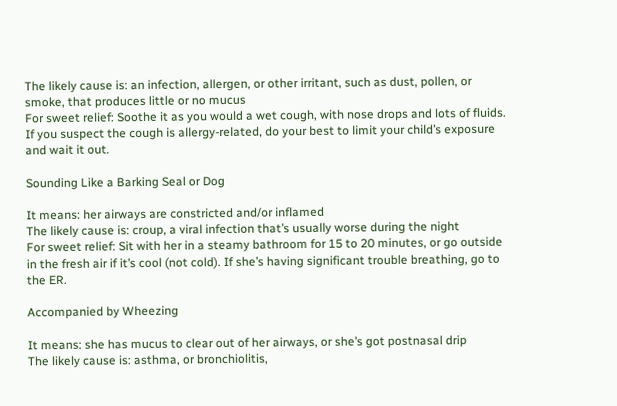The likely cause is: an infection, allergen, or other irritant, such as dust, pollen, or smoke, that produces little or no mucus
For sweet relief: Soothe it as you would a wet cough, with nose drops and lots of fluids. If you suspect the cough is allergy-related, do your best to limit your child’s exposure and wait it out.

Sounding Like a Barking Seal or Dog

It means: her airways are constricted and/or inflamed
The likely cause is: croup, a viral infection that’s usually worse during the night
For sweet relief: Sit with her in a steamy bathroom for 15 to 20 minutes, or go outside in the fresh air if it’s cool (not cold). If she’s having significant trouble breathing, go to the ER.

Accompanied by Wheezing

It means: she has mucus to clear out of her airways, or she’s got postnasal drip
The likely cause is: asthma, or bronchiolitis,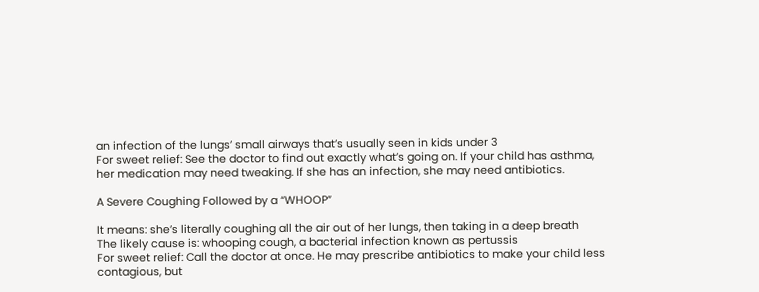an infection of the lungs’ small airways that’s usually seen in kids under 3
For sweet relief: See the doctor to find out exactly what’s going on. If your child has asthma, her medication may need tweaking. If she has an infection, she may need antibiotics.

A Severe Coughing Followed by a “WHOOP”

It means: she’s literally coughing all the air out of her lungs, then taking in a deep breath
The likely cause is: whooping cough, a bacterial infection known as pertussis
For sweet relief: Call the doctor at once. He may prescribe antibiotics to make your child less contagious, but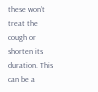these won’t treat the cough or shorten its duration. This can be a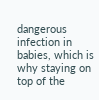dangerous infection in babies, which is why staying on top of the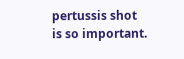pertussis shot is so important.